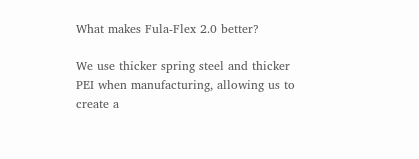What makes Fula-Flex 2.0 better?

We use thicker spring steel and thicker PEI when manufacturing, allowing us to create a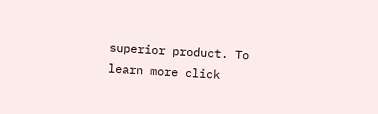superior product. To learn more click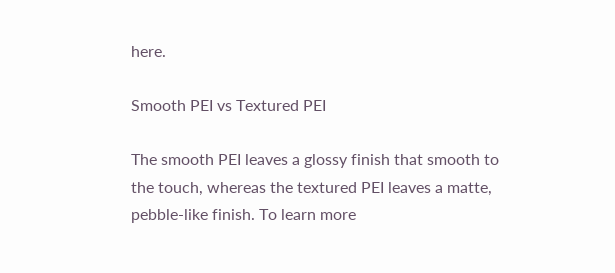here.

Smooth PEI vs Textured PEI

The smooth PEI leaves a glossy finish that smooth to the touch, whereas the textured PEI leaves a matte, pebble-like finish. To learn more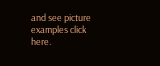and see picture examples click here.